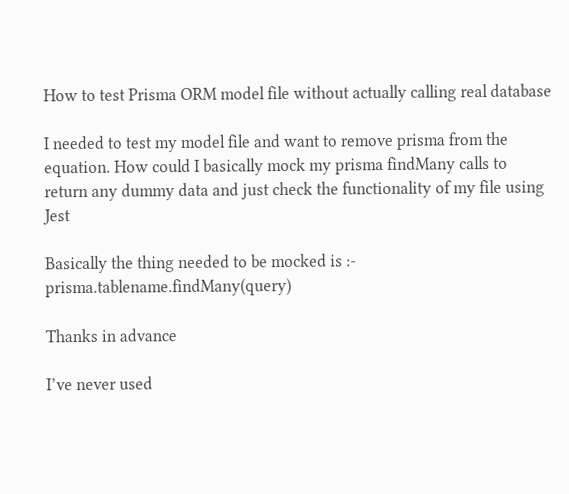How to test Prisma ORM model file without actually calling real database

I needed to test my model file and want to remove prisma from the equation. How could I basically mock my prisma findMany calls to return any dummy data and just check the functionality of my file using Jest

Basically the thing needed to be mocked is :- prisma.tablename.findMany(query)

Thanks in advance

I’ve never used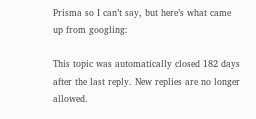Prisma so I can’t say, but here’s what came up from googling:

This topic was automatically closed 182 days after the last reply. New replies are no longer allowed.